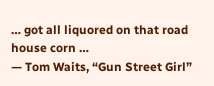… got all liquored on that road house corn …
— Tom Waits, “Gun Street Girl”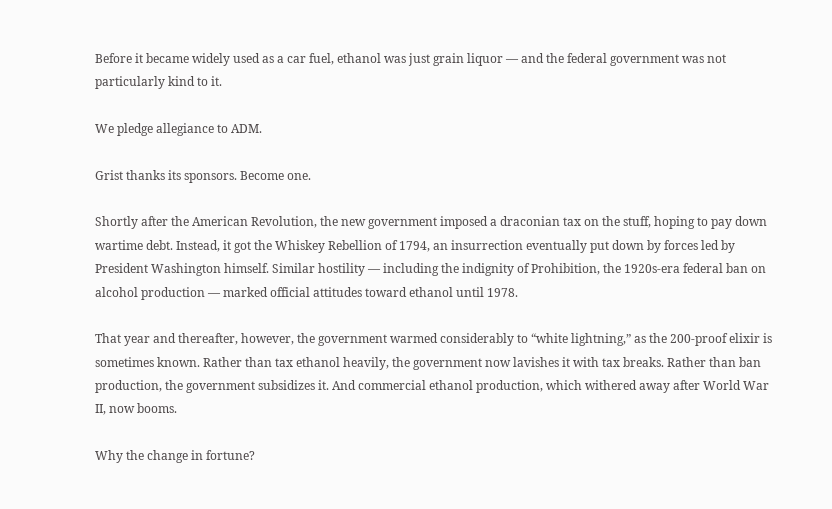Before it became widely used as a car fuel, ethanol was just grain liquor — and the federal government was not particularly kind to it.

We pledge allegiance to ADM.

Grist thanks its sponsors. Become one.

Shortly after the American Revolution, the new government imposed a draconian tax on the stuff, hoping to pay down wartime debt. Instead, it got the Whiskey Rebellion of 1794, an insurrection eventually put down by forces led by President Washington himself. Similar hostility — including the indignity of Prohibition, the 1920s-era federal ban on alcohol production — marked official attitudes toward ethanol until 1978.

That year and thereafter, however, the government warmed considerably to “white lightning,” as the 200-proof elixir is sometimes known. Rather than tax ethanol heavily, the government now lavishes it with tax breaks. Rather than ban production, the government subsidizes it. And commercial ethanol production, which withered away after World War II, now booms.

Why the change in fortune?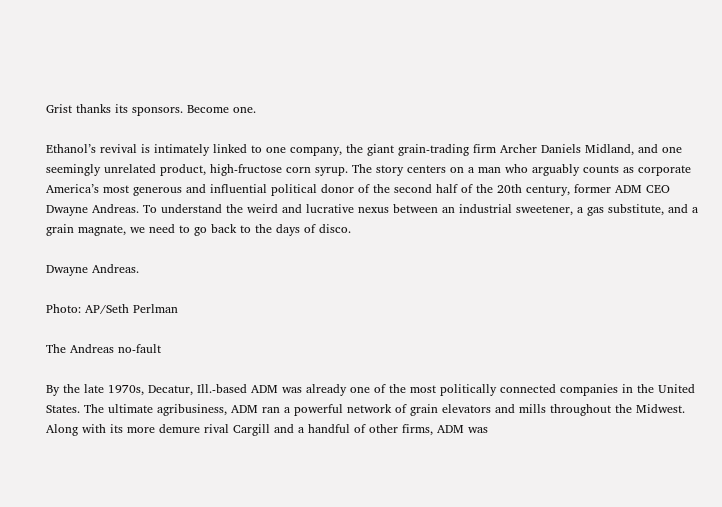Grist thanks its sponsors. Become one.

Ethanol’s revival is intimately linked to one company, the giant grain-trading firm Archer Daniels Midland, and one seemingly unrelated product, high-fructose corn syrup. The story centers on a man who arguably counts as corporate America’s most generous and influential political donor of the second half of the 20th century, former ADM CEO Dwayne Andreas. To understand the weird and lucrative nexus between an industrial sweetener, a gas substitute, and a grain magnate, we need to go back to the days of disco.

Dwayne Andreas.

Photo: AP/Seth Perlman

The Andreas no-fault

By the late 1970s, Decatur, Ill.-based ADM was already one of the most politically connected companies in the United States. The ultimate agribusiness, ADM ran a powerful network of grain elevators and mills throughout the Midwest. Along with its more demure rival Cargill and a handful of other firms, ADM was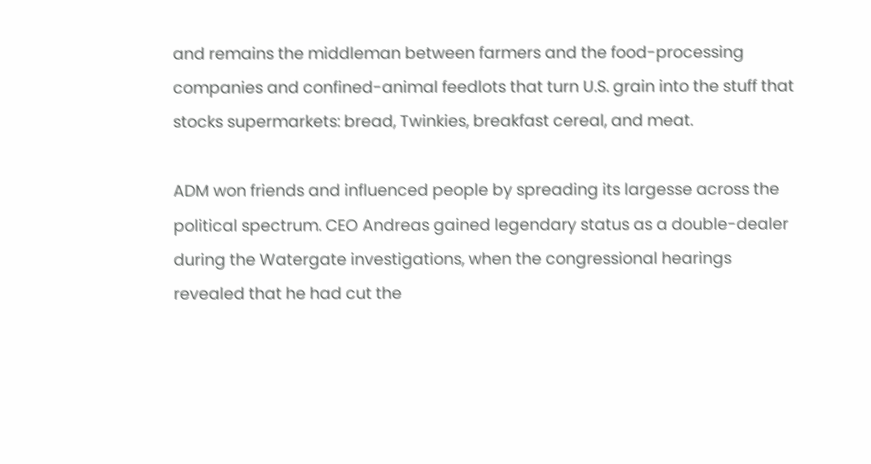and remains the middleman between farmers and the food-processing companies and confined-animal feedlots that turn U.S. grain into the stuff that stocks supermarkets: bread, Twinkies, breakfast cereal, and meat.

ADM won friends and influenced people by spreading its largesse across the political spectrum. CEO Andreas gained legendary status as a double-dealer during the Watergate investigations, when the congressional hearings revealed that he had cut the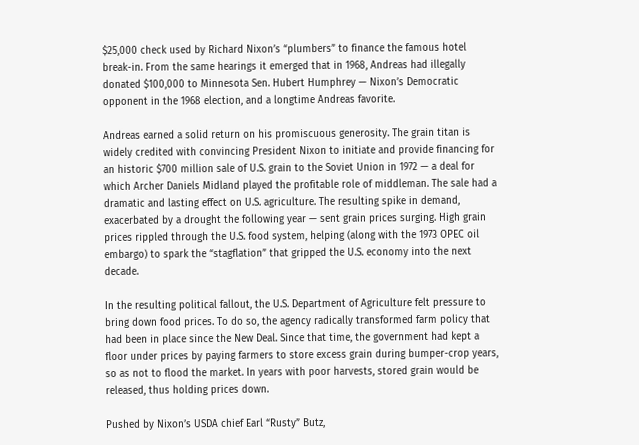$25,000 check used by Richard Nixon’s “plumbers” to finance the famous hotel break-in. From the same hearings it emerged that in 1968, Andreas had illegally donated $100,000 to Minnesota Sen. Hubert Humphrey — Nixon’s Democratic opponent in the 1968 election, and a longtime Andreas favorite.

Andreas earned a solid return on his promiscuous generosity. The grain titan is widely credited with convincing President Nixon to initiate and provide financing for an historic $700 million sale of U.S. grain to the Soviet Union in 1972 — a deal for which Archer Daniels Midland played the profitable role of middleman. The sale had a dramatic and lasting effect on U.S. agriculture. The resulting spike in demand, exacerbated by a drought the following year — sent grain prices surging. High grain prices rippled through the U.S. food system, helping (along with the 1973 OPEC oil embargo) to spark the “stagflation” that gripped the U.S. economy into the next decade.

In the resulting political fallout, the U.S. Department of Agriculture felt pressure to bring down food prices. To do so, the agency radically transformed farm policy that had been in place since the New Deal. Since that time, the government had kept a floor under prices by paying farmers to store excess grain during bumper-crop years, so as not to flood the market. In years with poor harvests, stored grain would be released, thus holding prices down.

Pushed by Nixon’s USDA chief Earl “Rusty” Butz,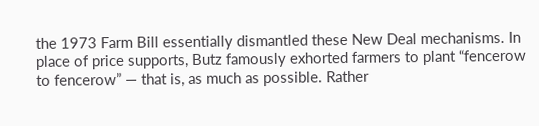the 1973 Farm Bill essentially dismantled these New Deal mechanisms. In place of price supports, Butz famously exhorted farmers to plant “fencerow to fencerow” — that is, as much as possible. Rather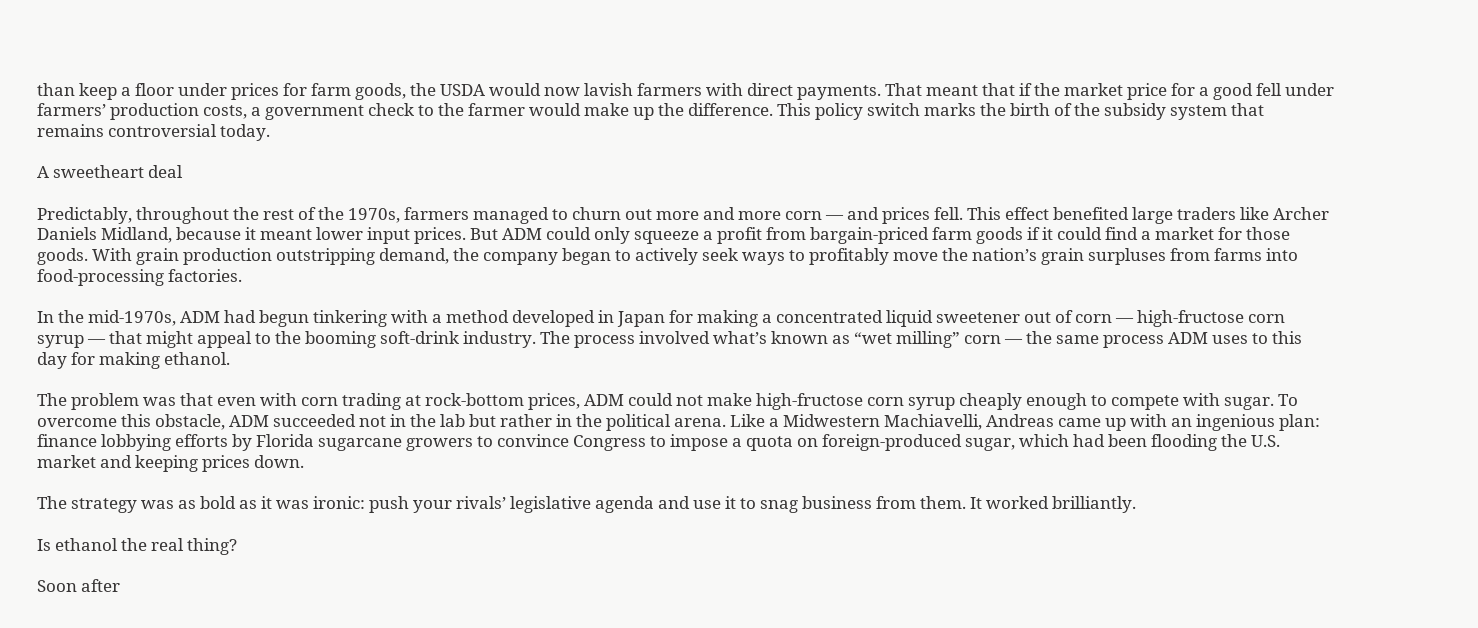than keep a floor under prices for farm goods, the USDA would now lavish farmers with direct payments. That meant that if the market price for a good fell under farmers’ production costs, a government check to the farmer would make up the difference. This policy switch marks the birth of the subsidy system that remains controversial today.

A sweetheart deal

Predictably, throughout the rest of the 1970s, farmers managed to churn out more and more corn — and prices fell. This effect benefited large traders like Archer Daniels Midland, because it meant lower input prices. But ADM could only squeeze a profit from bargain-priced farm goods if it could find a market for those goods. With grain production outstripping demand, the company began to actively seek ways to profitably move the nation’s grain surpluses from farms into food-processing factories.

In the mid-1970s, ADM had begun tinkering with a method developed in Japan for making a concentrated liquid sweetener out of corn — high-fructose corn syrup — that might appeal to the booming soft-drink industry. The process involved what’s known as “wet milling” corn — the same process ADM uses to this day for making ethanol.

The problem was that even with corn trading at rock-bottom prices, ADM could not make high-fructose corn syrup cheaply enough to compete with sugar. To overcome this obstacle, ADM succeeded not in the lab but rather in the political arena. Like a Midwestern Machiavelli, Andreas came up with an ingenious plan: finance lobbying efforts by Florida sugarcane growers to convince Congress to impose a quota on foreign-produced sugar, which had been flooding the U.S. market and keeping prices down.

The strategy was as bold as it was ironic: push your rivals’ legislative agenda and use it to snag business from them. It worked brilliantly.

Is ethanol the real thing?

Soon after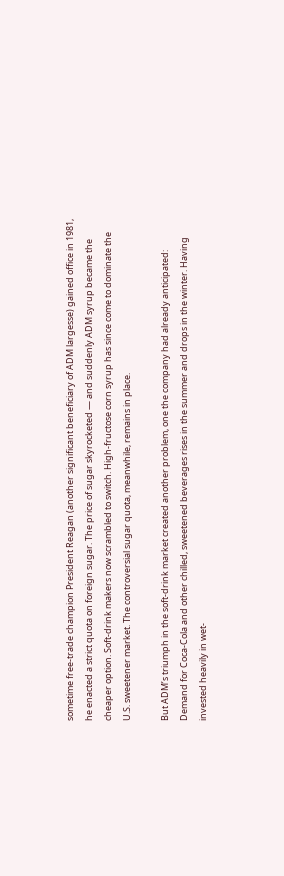sometime free-trade champion President Reagan (another significant beneficiary of ADM largesse) gained office in 1981, he enacted a strict quota on foreign sugar. The price of sugar skyrocketed — and suddenly ADM syrup became the cheaper option. Soft-drink makers now scrambled to switch. High-fructose corn syrup has since come to dominate the U.S. sweetener market. The controversial sugar quota, meanwhile, remains in place.

But ADM’s triumph in the soft-drink market created another problem, one the company had already anticipated: Demand for Coca-Cola and other chilled, sweetened beverages rises in the summer and drops in the winter. Having invested heavily in wet-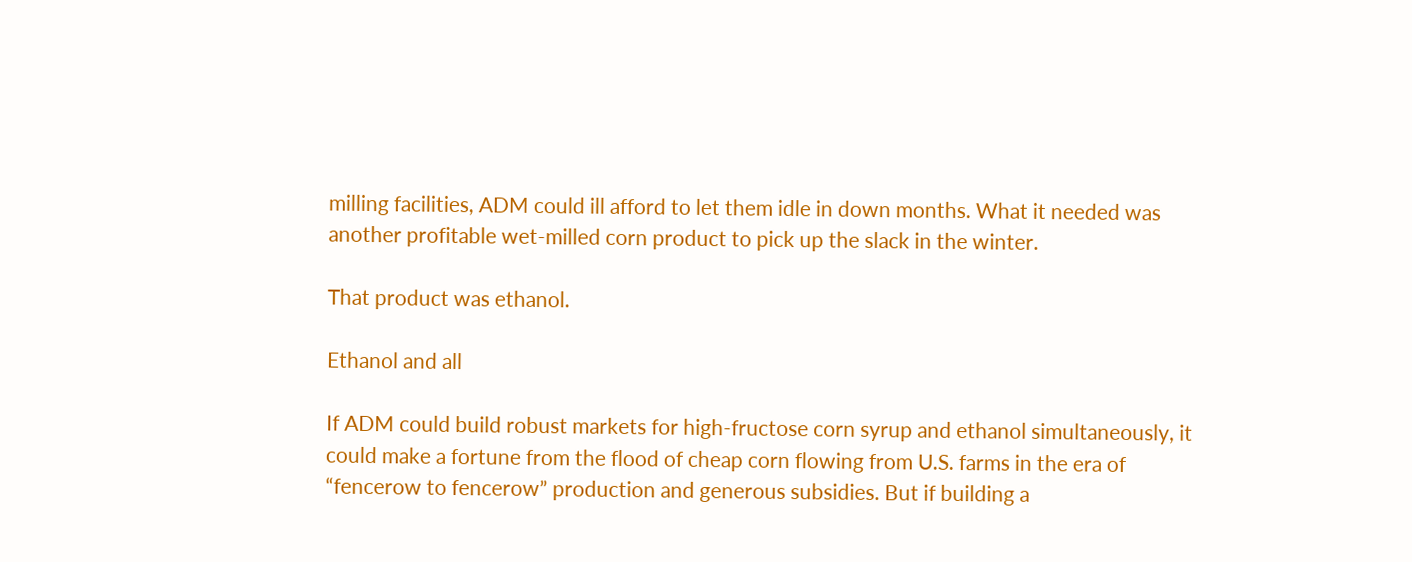milling facilities, ADM could ill afford to let them idle in down months. What it needed was another profitable wet-milled corn product to pick up the slack in the winter.

That product was ethanol.

Ethanol and all

If ADM could build robust markets for high-fructose corn syrup and ethanol simultaneously, it could make a fortune from the flood of cheap corn flowing from U.S. farms in the era of “fencerow to fencerow” production and generous subsidies. But if building a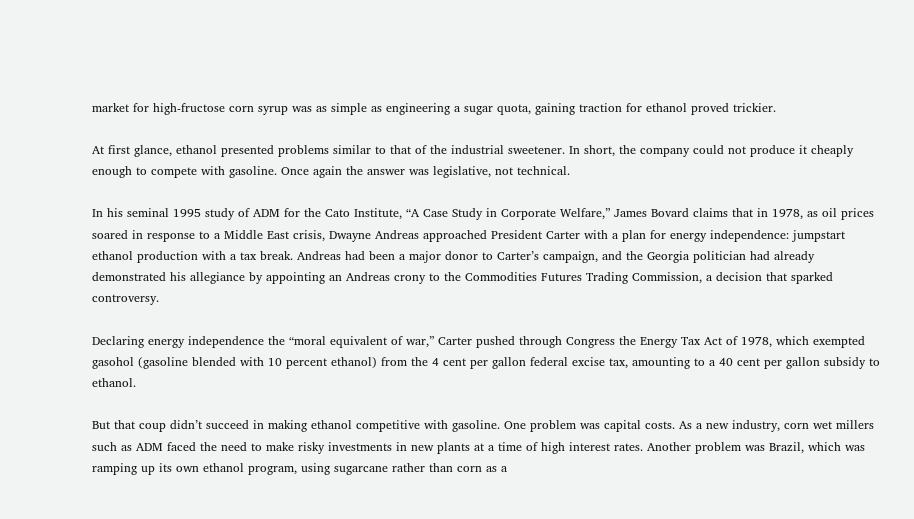market for high-fructose corn syrup was as simple as engineering a sugar quota, gaining traction for ethanol proved trickier.

At first glance, ethanol presented problems similar to that of the industrial sweetener. In short, the company could not produce it cheaply enough to compete with gasoline. Once again the answer was legislative, not technical.

In his seminal 1995 study of ADM for the Cato Institute, “A Case Study in Corporate Welfare,” James Bovard claims that in 1978, as oil prices soared in response to a Middle East crisis, Dwayne Andreas approached President Carter with a plan for energy independence: jumpstart ethanol production with a tax break. Andreas had been a major donor to Carter’s campaign, and the Georgia politician had already demonstrated his allegiance by appointing an Andreas crony to the Commodities Futures Trading Commission, a decision that sparked controversy.

Declaring energy independence the “moral equivalent of war,” Carter pushed through Congress the Energy Tax Act of 1978, which exempted gasohol (gasoline blended with 10 percent ethanol) from the 4 cent per gallon federal excise tax, amounting to a 40 cent per gallon subsidy to ethanol.

But that coup didn’t succeed in making ethanol competitive with gasoline. One problem was capital costs. As a new industry, corn wet millers such as ADM faced the need to make risky investments in new plants at a time of high interest rates. Another problem was Brazil, which was ramping up its own ethanol program, using sugarcane rather than corn as a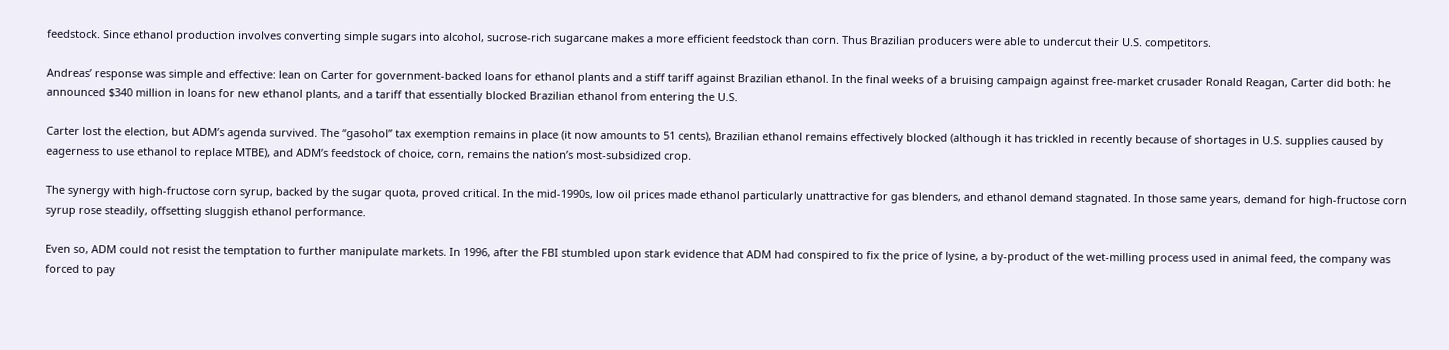feedstock. Since ethanol production involves converting simple sugars into alcohol, sucrose-rich sugarcane makes a more efficient feedstock than corn. Thus Brazilian producers were able to undercut their U.S. competitors.

Andreas’ response was simple and effective: lean on Carter for government-backed loans for ethanol plants and a stiff tariff against Brazilian ethanol. In the final weeks of a bruising campaign against free-market crusader Ronald Reagan, Carter did both: he announced $340 million in loans for new ethanol plants, and a tariff that essentially blocked Brazilian ethanol from entering the U.S.

Carter lost the election, but ADM’s agenda survived. The “gasohol” tax exemption remains in place (it now amounts to 51 cents), Brazilian ethanol remains effectively blocked (although it has trickled in recently because of shortages in U.S. supplies caused by eagerness to use ethanol to replace MTBE), and ADM’s feedstock of choice, corn, remains the nation’s most-subsidized crop.

The synergy with high-fructose corn syrup, backed by the sugar quota, proved critical. In the mid-1990s, low oil prices made ethanol particularly unattractive for gas blenders, and ethanol demand stagnated. In those same years, demand for high-fructose corn syrup rose steadily, offsetting sluggish ethanol performance.

Even so, ADM could not resist the temptation to further manipulate markets. In 1996, after the FBI stumbled upon stark evidence that ADM had conspired to fix the price of lysine, a by-product of the wet-milling process used in animal feed, the company was forced to pay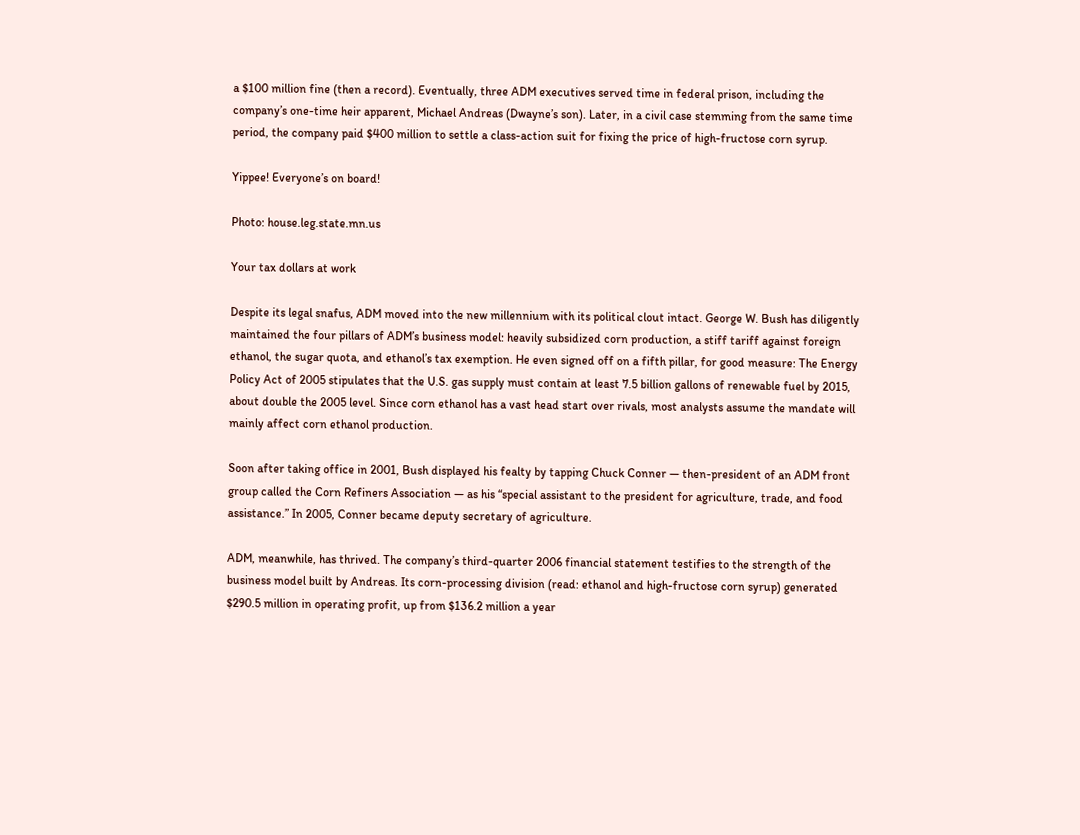a $100 million fine (then a record). Eventually, three ADM executives served time in federal prison, including the company’s one-time heir apparent, Michael Andreas (Dwayne’s son). Later, in a civil case stemming from the same time period, the company paid $400 million to settle a class-action suit for fixing the price of high-fructose corn syrup.

Yippee! Everyone’s on board!

Photo: house.leg.state.mn.us

Your tax dollars at work

Despite its legal snafus, ADM moved into the new millennium with its political clout intact. George W. Bush has diligently maintained the four pillars of ADM’s business model: heavily subsidized corn production, a stiff tariff against foreign ethanol, the sugar quota, and ethanol’s tax exemption. He even signed off on a fifth pillar, for good measure: The Energy Policy Act of 2005 stipulates that the U.S. gas supply must contain at least 7.5 billion gallons of renewable fuel by 2015, about double the 2005 level. Since corn ethanol has a vast head start over rivals, most analysts assume the mandate will mainly affect corn ethanol production.

Soon after taking office in 2001, Bush displayed his fealty by tapping Chuck Conner — then-president of an ADM front group called the Corn Refiners Association — as his “special assistant to the president for agriculture, trade, and food assistance.” In 2005, Conner became deputy secretary of agriculture.

ADM, meanwhile, has thrived. The company’s third-quarter 2006 financial statement testifies to the strength of the business model built by Andreas. Its corn-processing division (read: ethanol and high-fructose corn syrup) generated $290.5 million in operating profit, up from $136.2 million a year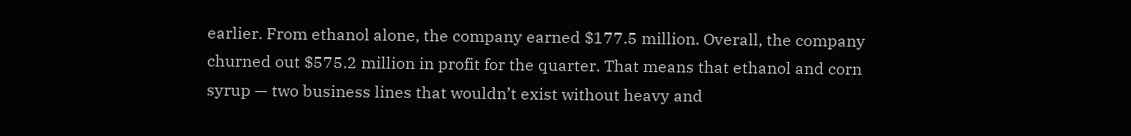earlier. From ethanol alone, the company earned $177.5 million. Overall, the company churned out $575.2 million in profit for the quarter. That means that ethanol and corn syrup — two business lines that wouldn’t exist without heavy and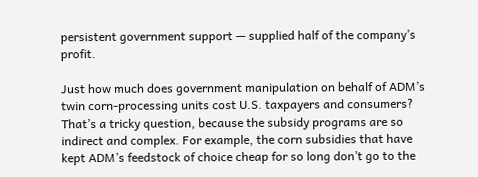persistent government support — supplied half of the company’s profit.

Just how much does government manipulation on behalf of ADM’s twin corn-processing units cost U.S. taxpayers and consumers? That’s a tricky question, because the subsidy programs are so indirect and complex. For example, the corn subsidies that have kept ADM’s feedstock of choice cheap for so long don’t go to the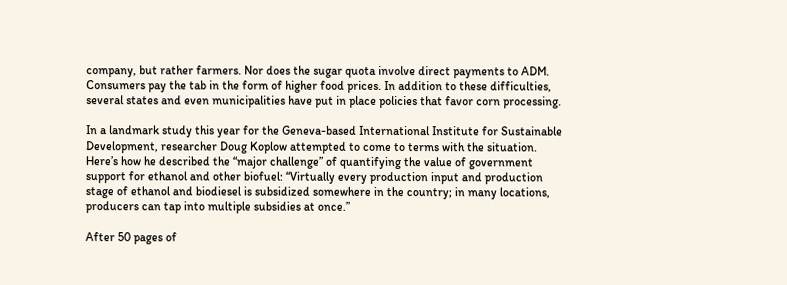company, but rather farmers. Nor does the sugar quota involve direct payments to ADM. Consumers pay the tab in the form of higher food prices. In addition to these difficulties, several states and even municipalities have put in place policies that favor corn processing.

In a landmark study this year for the Geneva-based International Institute for Sustainable Development, researcher Doug Koplow attempted to come to terms with the situation. Here’s how he described the “major challenge” of quantifying the value of government support for ethanol and other biofuel: “Virtually every production input and production stage of ethanol and biodiesel is subsidized somewhere in the country; in many locations, producers can tap into multiple subsidies at once.”

After 50 pages of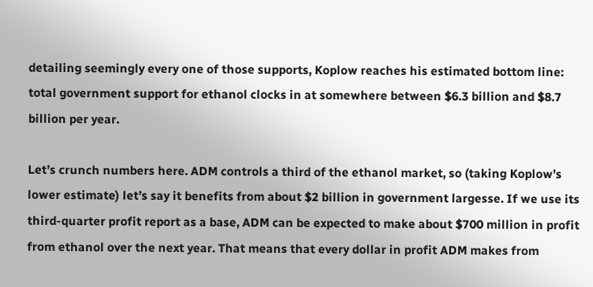detailing seemingly every one of those supports, Koplow reaches his estimated bottom line: total government support for ethanol clocks in at somewhere between $6.3 billion and $8.7 billion per year.

Let’s crunch numbers here. ADM controls a third of the ethanol market, so (taking Koplow’s lower estimate) let’s say it benefits from about $2 billion in government largesse. If we use its third-quarter profit report as a base, ADM can be expected to make about $700 million in profit from ethanol over the next year. That means that every dollar in profit ADM makes from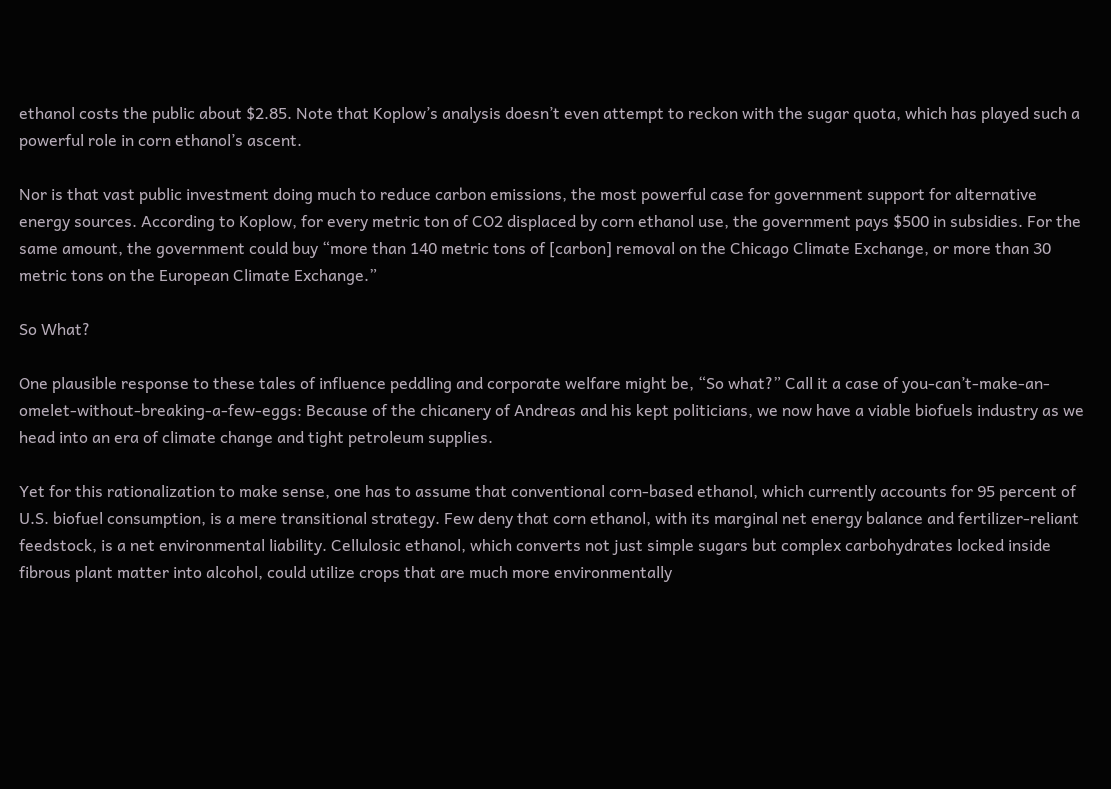ethanol costs the public about $2.85. Note that Koplow’s analysis doesn’t even attempt to reckon with the sugar quota, which has played such a powerful role in corn ethanol’s ascent.

Nor is that vast public investment doing much to reduce carbon emissions, the most powerful case for government support for alternative energy sources. According to Koplow, for every metric ton of CO2 displaced by corn ethanol use, the government pays $500 in subsidies. For the same amount, the government could buy “more than 140 metric tons of [carbon] removal on the Chicago Climate Exchange, or more than 30 metric tons on the European Climate Exchange.”

So What?

One plausible response to these tales of influence peddling and corporate welfare might be, “So what?” Call it a case of you-can’t-make-an-omelet-without-breaking-a-few-eggs: Because of the chicanery of Andreas and his kept politicians, we now have a viable biofuels industry as we head into an era of climate change and tight petroleum supplies.

Yet for this rationalization to make sense, one has to assume that conventional corn-based ethanol, which currently accounts for 95 percent of U.S. biofuel consumption, is a mere transitional strategy. Few deny that corn ethanol, with its marginal net energy balance and fertilizer-reliant feedstock, is a net environmental liability. Cellulosic ethanol, which converts not just simple sugars but complex carbohydrates locked inside fibrous plant matter into alcohol, could utilize crops that are much more environmentally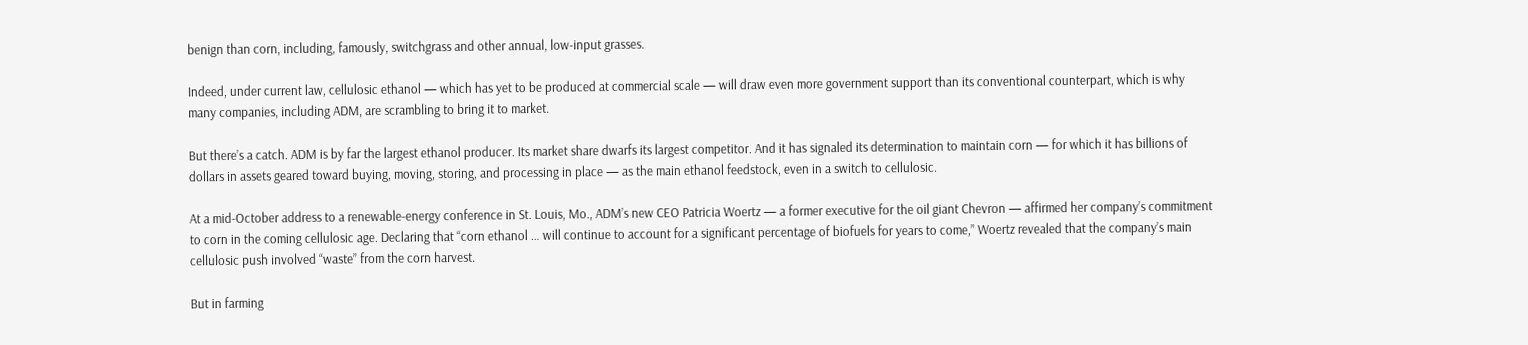benign than corn, including, famously, switchgrass and other annual, low-input grasses.

Indeed, under current law, cellulosic ethanol — which has yet to be produced at commercial scale — will draw even more government support than its conventional counterpart, which is why many companies, including ADM, are scrambling to bring it to market.

But there’s a catch. ADM is by far the largest ethanol producer. Its market share dwarfs its largest competitor. And it has signaled its determination to maintain corn — for which it has billions of dollars in assets geared toward buying, moving, storing, and processing in place — as the main ethanol feedstock, even in a switch to cellulosic.

At a mid-October address to a renewable-energy conference in St. Louis, Mo., ADM’s new CEO Patricia Woertz — a former executive for the oil giant Chevron — affirmed her company’s commitment to corn in the coming cellulosic age. Declaring that “corn ethanol … will continue to account for a significant percentage of biofuels for years to come,” Woertz revealed that the company’s main cellulosic push involved “waste” from the corn harvest.

But in farming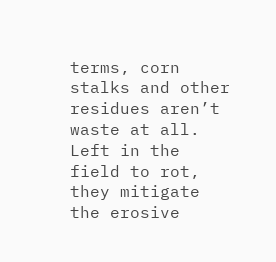terms, corn stalks and other residues aren’t waste at all. Left in the field to rot, they mitigate the erosive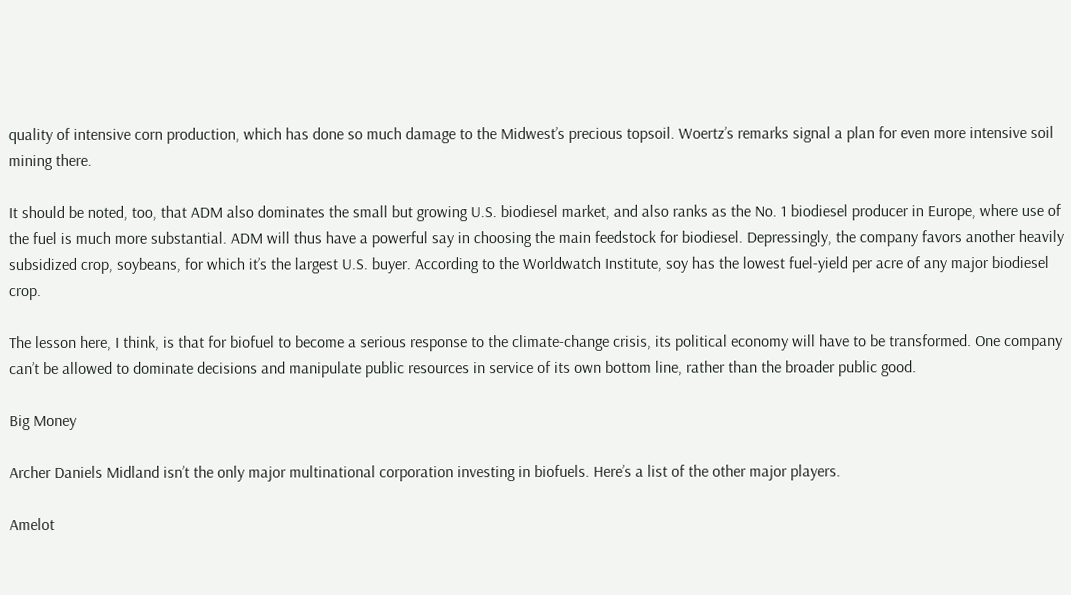quality of intensive corn production, which has done so much damage to the Midwest’s precious topsoil. Woertz’s remarks signal a plan for even more intensive soil mining there.

It should be noted, too, that ADM also dominates the small but growing U.S. biodiesel market, and also ranks as the No. 1 biodiesel producer in Europe, where use of the fuel is much more substantial. ADM will thus have a powerful say in choosing the main feedstock for biodiesel. Depressingly, the company favors another heavily subsidized crop, soybeans, for which it’s the largest U.S. buyer. According to the Worldwatch Institute, soy has the lowest fuel-yield per acre of any major biodiesel crop.

The lesson here, I think, is that for biofuel to become a serious response to the climate-change crisis, its political economy will have to be transformed. One company can’t be allowed to dominate decisions and manipulate public resources in service of its own bottom line, rather than the broader public good.

Big Money

Archer Daniels Midland isn’t the only major multinational corporation investing in biofuels. Here’s a list of the other major players.

Amelot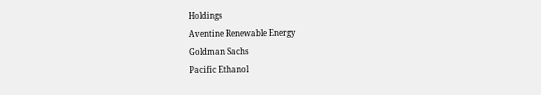Holdings
Aventine Renewable Energy
Goldman Sachs
Pacific Ethanol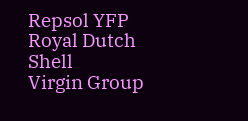Repsol YFP
Royal Dutch Shell
Virgin Group